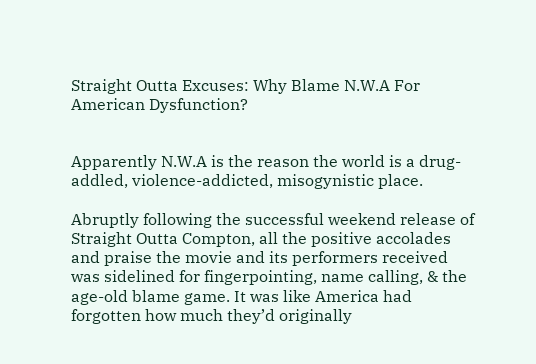Straight Outta Excuses: Why Blame N.W.A For American Dysfunction?


Apparently N.W.A is the reason the world is a drug-addled, violence-addicted, misogynistic place.

Abruptly following the successful weekend release of Straight Outta Compton, all the positive accolades and praise the movie and its performers received was sidelined for fingerpointing, name calling, & the age-old blame game. It was like America had forgotten how much they’d originally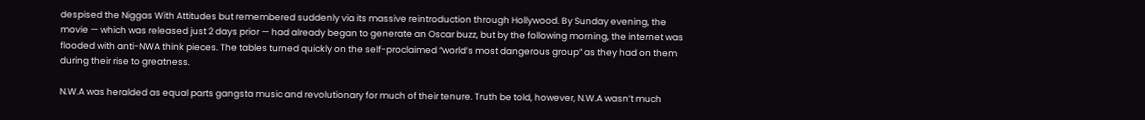despised the Niggas With Attitudes but remembered suddenly via its massive reintroduction through Hollywood. By Sunday evening, the movie — which was released just 2 days prior — had already began to generate an Oscar buzz, but by the following morning, the internet was flooded with anti-NWA think pieces. The tables turned quickly on the self-proclaimed “world’s most dangerous group” as they had on them during their rise to greatness.

N.W.A was heralded as equal parts gangsta music and revolutionary for much of their tenure. Truth be told, however, N.W.A wasn’t much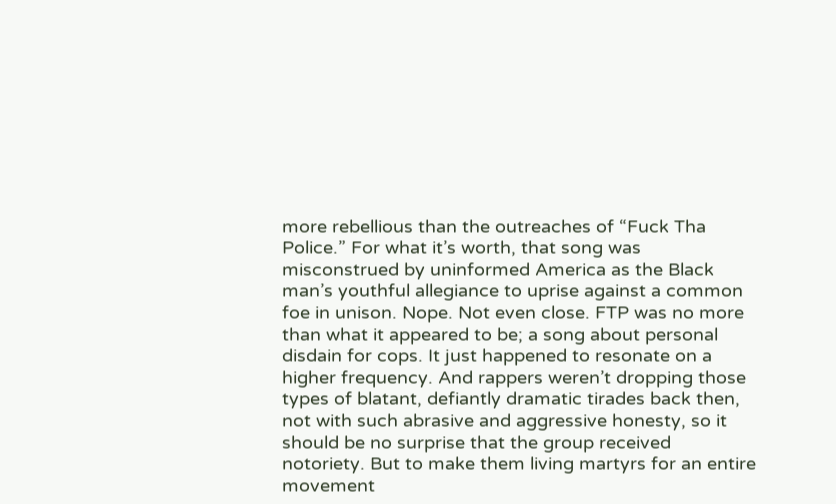more rebellious than the outreaches of “Fuck Tha Police.” For what it’s worth, that song was misconstrued by uninformed America as the Black man’s youthful allegiance to uprise against a common foe in unison. Nope. Not even close. FTP was no more than what it appeared to be; a song about personal disdain for cops. It just happened to resonate on a higher frequency. And rappers weren’t dropping those types of blatant, defiantly dramatic tirades back then, not with such abrasive and aggressive honesty, so it should be no surprise that the group received notoriety. But to make them living martyrs for an entire movement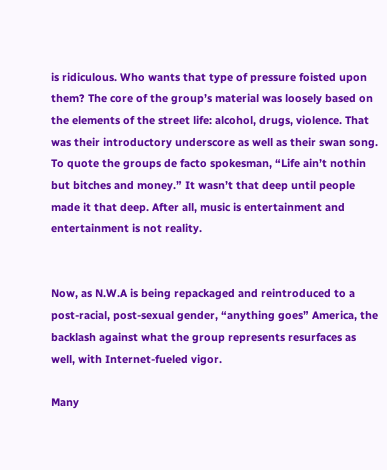is ridiculous. Who wants that type of pressure foisted upon them? The core of the group’s material was loosely based on the elements of the street life: alcohol, drugs, violence. That was their introductory underscore as well as their swan song. To quote the groups de facto spokesman, “Life ain’t nothin but bitches and money.” It wasn’t that deep until people made it that deep. After all, music is entertainment and entertainment is not reality.


Now, as N.W.A is being repackaged and reintroduced to a post-racial, post-sexual gender, “anything goes” America, the backlash against what the group represents resurfaces as well, with Internet-fueled vigor.

Many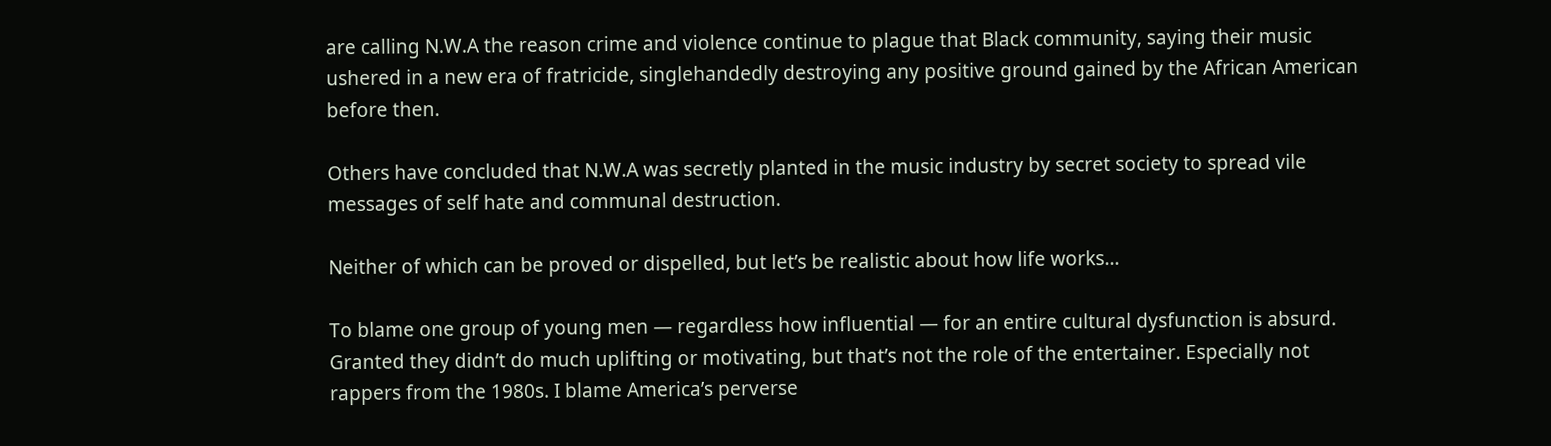are calling N.W.A the reason crime and violence continue to plague that Black community, saying their music ushered in a new era of fratricide, singlehandedly destroying any positive ground gained by the African American before then.

Others have concluded that N.W.A was secretly planted in the music industry by secret society to spread vile messages of self hate and communal destruction.

Neither of which can be proved or dispelled, but let’s be realistic about how life works…

To blame one group of young men — regardless how influential — for an entire cultural dysfunction is absurd. Granted they didn’t do much uplifting or motivating, but that’s not the role of the entertainer. Especially not rappers from the 1980s. I blame America’s perverse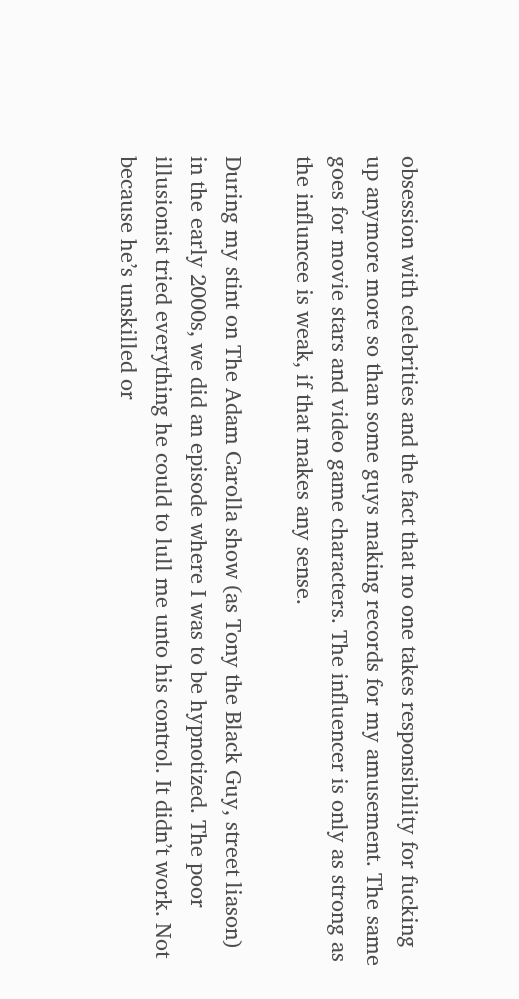obsession with celebrities and the fact that no one takes responsibility for fucking up anymore more so than some guys making records for my amusement. The same goes for movie stars and video game characters. The influencer is only as strong as the influncee is weak, if that makes any sense.

During my stint on The Adam Carolla show (as Tony the Black Guy, street liason) in the early 2000s, we did an episode where I was to be hypnotized. The poor illusionist tried everything he could to lull me unto his control. It didn’t work. Not because he’s unskilled or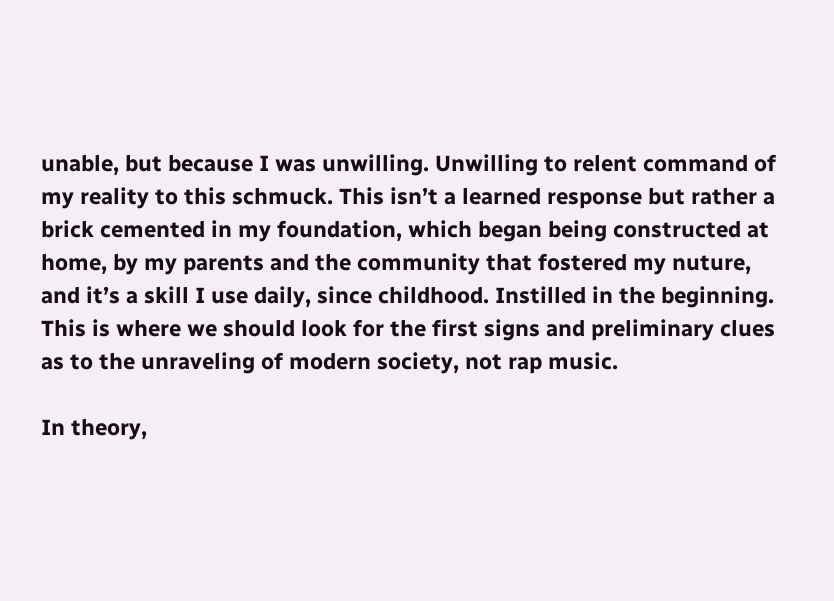unable, but because I was unwilling. Unwilling to relent command of my reality to this schmuck. This isn’t a learned response but rather a brick cemented in my foundation, which began being constructed at home, by my parents and the community that fostered my nuture, and it’s a skill I use daily, since childhood. Instilled in the beginning. This is where we should look for the first signs and preliminary clues as to the unraveling of modern society, not rap music.

In theory,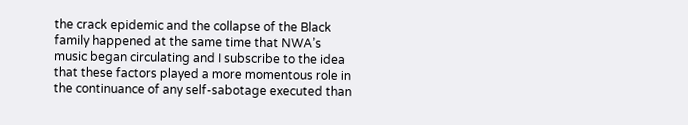the crack epidemic and the collapse of the Black family happened at the same time that NWA’s music began circulating and I subscribe to the idea that these factors played a more momentous role in the continuance of any self-sabotage executed than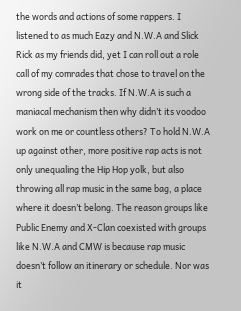the words and actions of some rappers. I listened to as much Eazy and N.W.A and Slick Rick as my friends did, yet I can roll out a role call of my comrades that chose to travel on the wrong side of the tracks. If N.W.A is such a maniacal mechanism then why didn’t its voodoo work on me or countless others? To hold N.W.A up against other, more positive rap acts is not only unequaling the Hip Hop yolk, but also throwing all rap music in the same bag, a place where it doesn’t belong. The reason groups like Public Enemy and X-Clan coexisted with groups like N.W.A and CMW is because rap music doesn’t follow an itinerary or schedule. Nor was it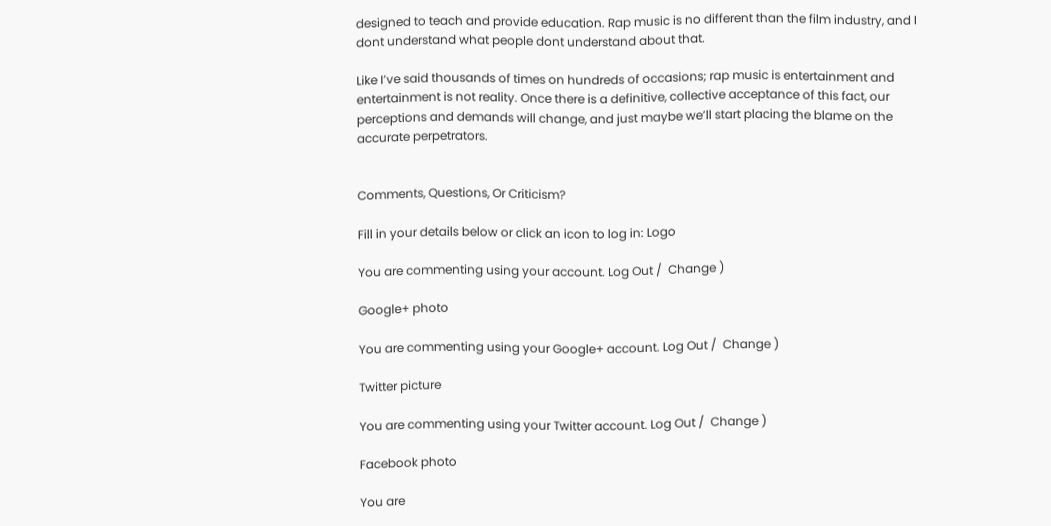designed to teach and provide education. Rap music is no different than the film industry, and I dont understand what people dont understand about that.

Like I’ve said thousands of times on hundreds of occasions; rap music is entertainment and entertainment is not reality. Once there is a definitive, collective acceptance of this fact, our perceptions and demands will change, and just maybe we’ll start placing the blame on the accurate perpetrators.


Comments, Questions, Or Criticism?

Fill in your details below or click an icon to log in: Logo

You are commenting using your account. Log Out /  Change )

Google+ photo

You are commenting using your Google+ account. Log Out /  Change )

Twitter picture

You are commenting using your Twitter account. Log Out /  Change )

Facebook photo

You are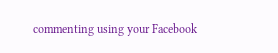commenting using your Facebook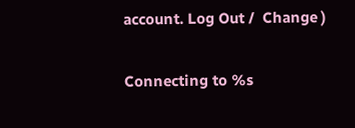account. Log Out /  Change )

Connecting to %s